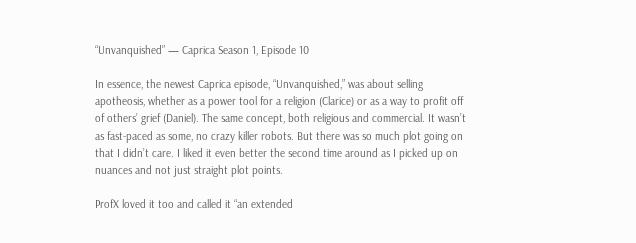“Unvanquished” — Caprica Season 1, Episode 10

In essence, the newest Caprica episode, “Unvanquished,” was about selling apotheosis, whether as a power tool for a religion (Clarice) or as a way to profit off of others’ grief (Daniel). The same concept, both religious and commercial. It wasn’t as fast-paced as some, no crazy killer robots. But there was so much plot going on that I didn’t care. I liked it even better the second time around as I picked up on nuances and not just straight plot points.

ProfX loved it too and called it “an extended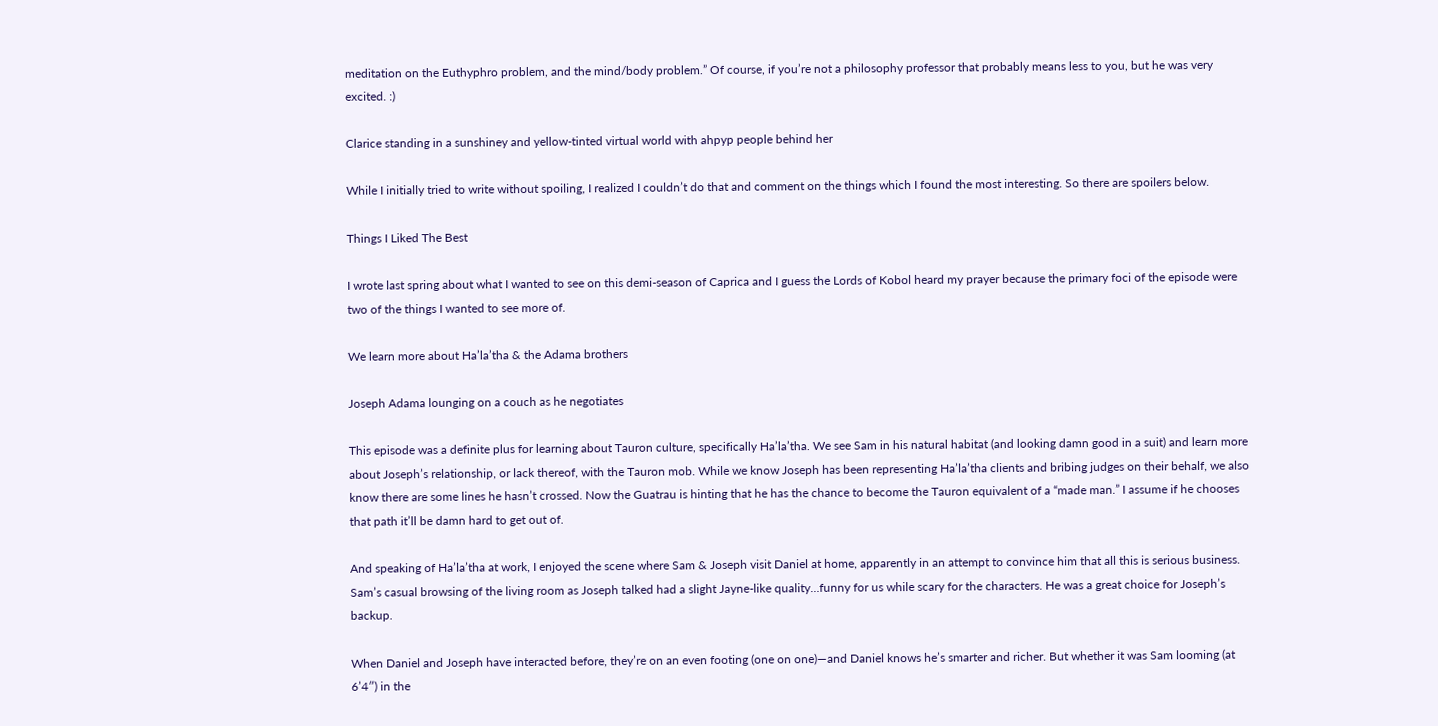meditation on the Euthyphro problem, and the mind/body problem.” Of course, if you’re not a philosophy professor that probably means less to you, but he was very excited. :)

Clarice standing in a sunshiney and yellow-tinted virtual world with ahpyp people behind her

While I initially tried to write without spoiling, I realized I couldn’t do that and comment on the things which I found the most interesting. So there are spoilers below.

Things I Liked The Best

I wrote last spring about what I wanted to see on this demi-season of Caprica and I guess the Lords of Kobol heard my prayer because the primary foci of the episode were two of the things I wanted to see more of.

We learn more about Ha’la’tha & the Adama brothers

Joseph Adama lounging on a couch as he negotiates

This episode was a definite plus for learning about Tauron culture, specifically Ha’la’tha. We see Sam in his natural habitat (and looking damn good in a suit) and learn more about Joseph’s relationship, or lack thereof, with the Tauron mob. While we know Joseph has been representing Ha’la’tha clients and bribing judges on their behalf, we also know there are some lines he hasn’t crossed. Now the Guatrau is hinting that he has the chance to become the Tauron equivalent of a “made man.” I assume if he chooses that path it’ll be damn hard to get out of.

And speaking of Ha’la’tha at work, I enjoyed the scene where Sam & Joseph visit Daniel at home, apparently in an attempt to convince him that all this is serious business. Sam’s casual browsing of the living room as Joseph talked had a slight Jayne-like quality…funny for us while scary for the characters. He was a great choice for Joseph’s backup.

When Daniel and Joseph have interacted before, they’re on an even footing (one on one)—and Daniel knows he’s smarter and richer. But whether it was Sam looming (at 6’4″) in the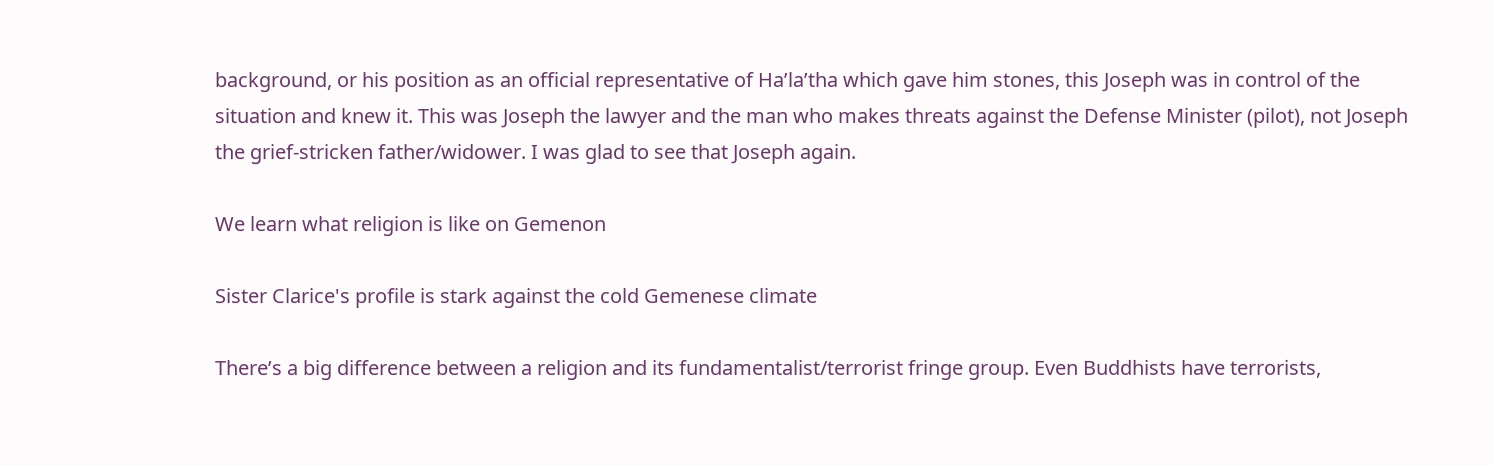background, or his position as an official representative of Ha’la’tha which gave him stones, this Joseph was in control of the situation and knew it. This was Joseph the lawyer and the man who makes threats against the Defense Minister (pilot), not Joseph the grief-stricken father/widower. I was glad to see that Joseph again.

We learn what religion is like on Gemenon

Sister Clarice's profile is stark against the cold Gemenese climate

There’s a big difference between a religion and its fundamentalist/terrorist fringe group. Even Buddhists have terrorists,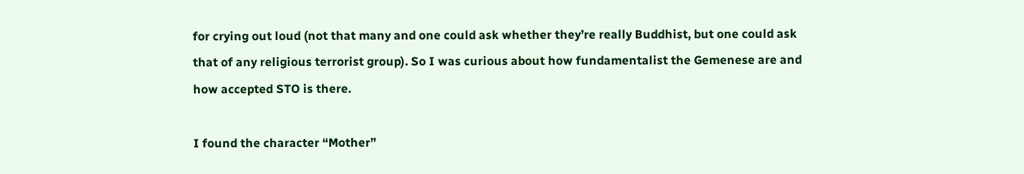for crying out loud (not that many and one could ask whether they’re really Buddhist, but one could ask that of any religious terrorist group). So I was curious about how fundamentalist the Gemenese are and how accepted STO is there.

I found the character “Mother”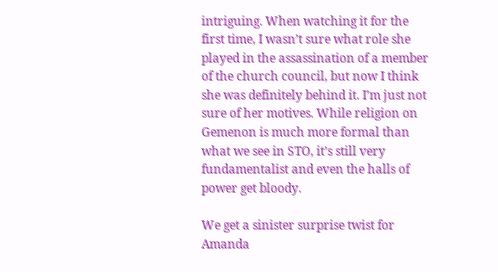intriguing. When watching it for the first time, I wasn’t sure what role she played in the assassination of a member of the church council, but now I think she was definitely behind it. I’m just not sure of her motives. While religion on Gemenon is much more formal than what we see in STO, it’s still very fundamentalist and even the halls of power get bloody.

We get a sinister surprise twist for Amanda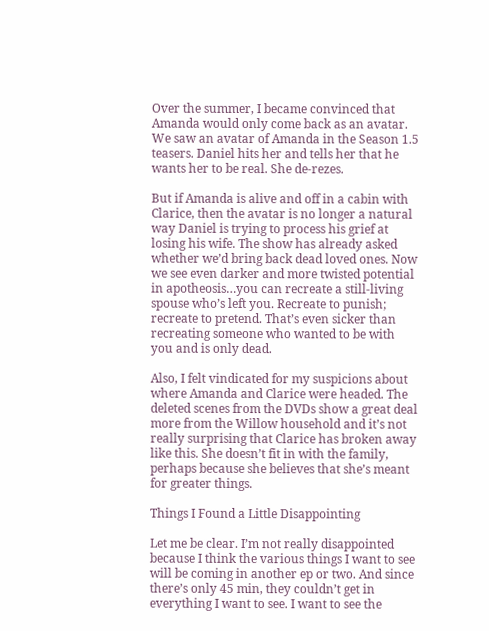Over the summer, I became convinced that Amanda would only come back as an avatar. We saw an avatar of Amanda in the Season 1.5 teasers. Daniel hits her and tells her that he wants her to be real. She de-rezes.

But if Amanda is alive and off in a cabin with Clarice, then the avatar is no longer a natural way Daniel is trying to process his grief at losing his wife. The show has already asked whether we’d bring back dead loved ones. Now we see even darker and more twisted potential in apotheosis…you can recreate a still-living spouse who’s left you. Recreate to punish; recreate to pretend. That’s even sicker than recreating someone who wanted to be with you and is only dead.

Also, I felt vindicated for my suspicions about where Amanda and Clarice were headed. The deleted scenes from the DVDs show a great deal more from the Willow household and it’s not really surprising that Clarice has broken away like this. She doesn’t fit in with the family, perhaps because she believes that she’s meant for greater things.

Things I Found a Little Disappointing

Let me be clear. I’m not really disappointed because I think the various things I want to see will be coming in another ep or two. And since there’s only 45 min, they couldn’t get in everything I want to see. I want to see the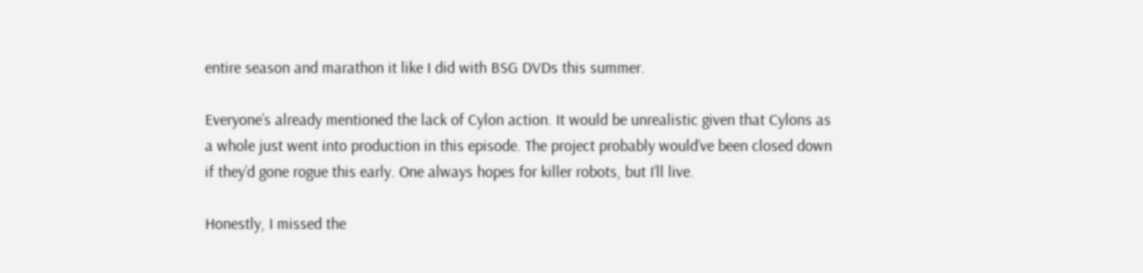entire season and marathon it like I did with BSG DVDs this summer.

Everyone’s already mentioned the lack of Cylon action. It would be unrealistic given that Cylons as a whole just went into production in this episode. The project probably would’ve been closed down if they’d gone rogue this early. One always hopes for killer robots, but I’ll live.

Honestly, I missed the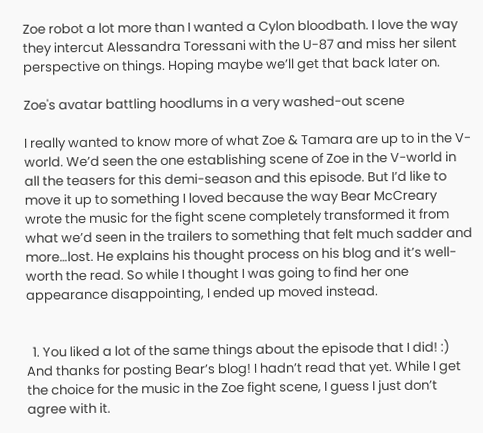Zoe robot a lot more than I wanted a Cylon bloodbath. I love the way they intercut Alessandra Toressani with the U-87 and miss her silent perspective on things. Hoping maybe we’ll get that back later on.

Zoe's avatar battling hoodlums in a very washed-out scene

I really wanted to know more of what Zoe & Tamara are up to in the V-world. We’d seen the one establishing scene of Zoe in the V-world in all the teasers for this demi-season and this episode. But I’d like to move it up to something I loved because the way Bear McCreary wrote the music for the fight scene completely transformed it from what we’d seen in the trailers to something that felt much sadder and more…lost. He explains his thought process on his blog and it’s well-worth the read. So while I thought I was going to find her one appearance disappointing, I ended up moved instead.


  1. You liked a lot of the same things about the episode that I did! :) And thanks for posting Bear’s blog! I hadn’t read that yet. While I get the choice for the music in the Zoe fight scene, I guess I just don’t agree with it.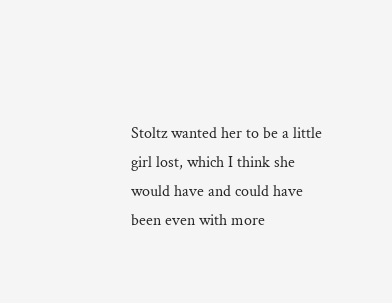Stoltz wanted her to be a little girl lost, which I think she would have and could have been even with more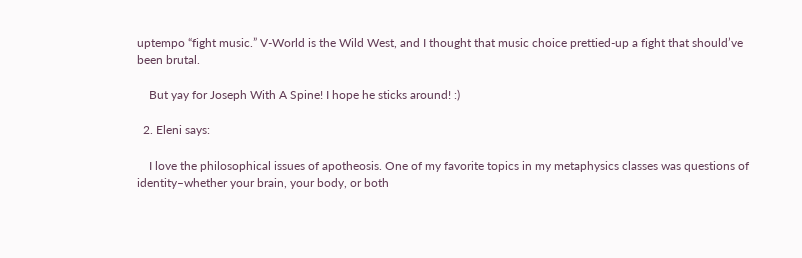uptempo “fight music.” V-World is the Wild West, and I thought that music choice prettied-up a fight that should’ve been brutal.

    But yay for Joseph With A Spine! I hope he sticks around! :)

  2. Eleni says:

    I love the philosophical issues of apotheosis. One of my favorite topics in my metaphysics classes was questions of identity–whether your brain, your body, or both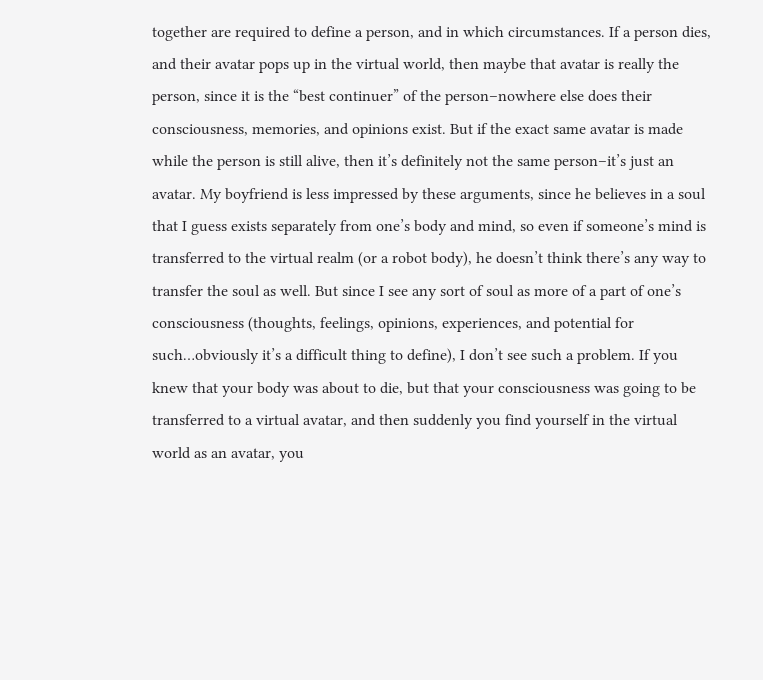together are required to define a person, and in which circumstances. If a person dies, and their avatar pops up in the virtual world, then maybe that avatar is really the person, since it is the “best continuer” of the person–nowhere else does their consciousness, memories, and opinions exist. But if the exact same avatar is made while the person is still alive, then it’s definitely not the same person–it’s just an avatar. My boyfriend is less impressed by these arguments, since he believes in a soul that I guess exists separately from one’s body and mind, so even if someone’s mind is transferred to the virtual realm (or a robot body), he doesn’t think there’s any way to transfer the soul as well. But since I see any sort of soul as more of a part of one’s consciousness (thoughts, feelings, opinions, experiences, and potential for such…obviously it’s a difficult thing to define), I don’t see such a problem. If you knew that your body was about to die, but that your consciousness was going to be transferred to a virtual avatar, and then suddenly you find yourself in the virtual world as an avatar, you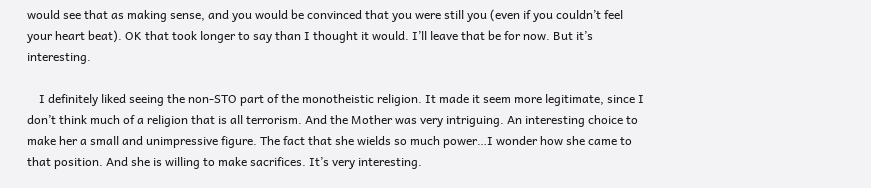would see that as making sense, and you would be convinced that you were still you (even if you couldn’t feel your heart beat). OK that took longer to say than I thought it would. I’ll leave that be for now. But it’s interesting.

    I definitely liked seeing the non-STO part of the monotheistic religion. It made it seem more legitimate, since I don’t think much of a religion that is all terrorism. And the Mother was very intriguing. An interesting choice to make her a small and unimpressive figure. The fact that she wields so much power…I wonder how she came to that position. And she is willing to make sacrifices. It’s very interesting.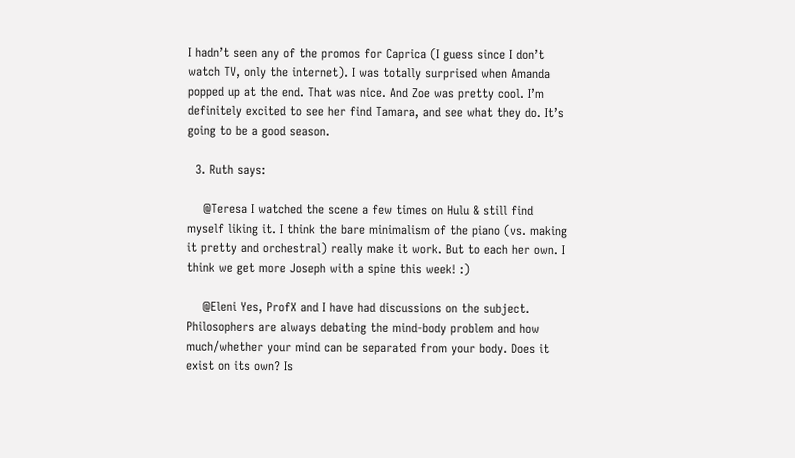I hadn’t seen any of the promos for Caprica (I guess since I don’t watch TV, only the internet). I was totally surprised when Amanda popped up at the end. That was nice. And Zoe was pretty cool. I’m definitely excited to see her find Tamara, and see what they do. It’s going to be a good season.

  3. Ruth says:

    @Teresa I watched the scene a few times on Hulu & still find myself liking it. I think the bare minimalism of the piano (vs. making it pretty and orchestral) really make it work. But to each her own. I think we get more Joseph with a spine this week! :)

    @Eleni Yes, ProfX and I have had discussions on the subject. Philosophers are always debating the mind-body problem and how much/whether your mind can be separated from your body. Does it exist on its own? Is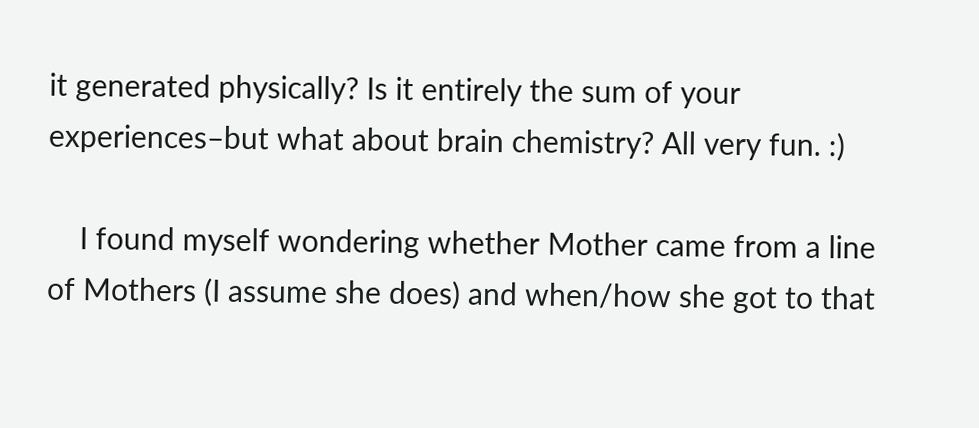it generated physically? Is it entirely the sum of your experiences–but what about brain chemistry? All very fun. :)

    I found myself wondering whether Mother came from a line of Mothers (I assume she does) and when/how she got to that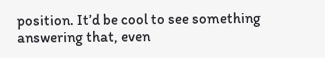position. It’d be cool to see something answering that, even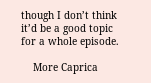though I don’t think it’d be a good topic for a whole episode.

    More Caprica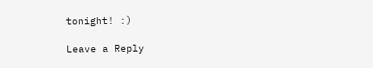tonight! :)

Leave a Reply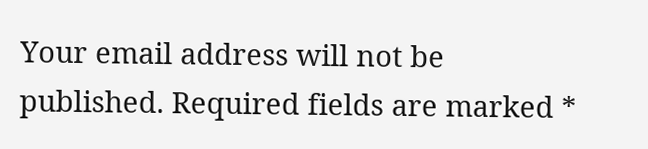Your email address will not be published. Required fields are marked *